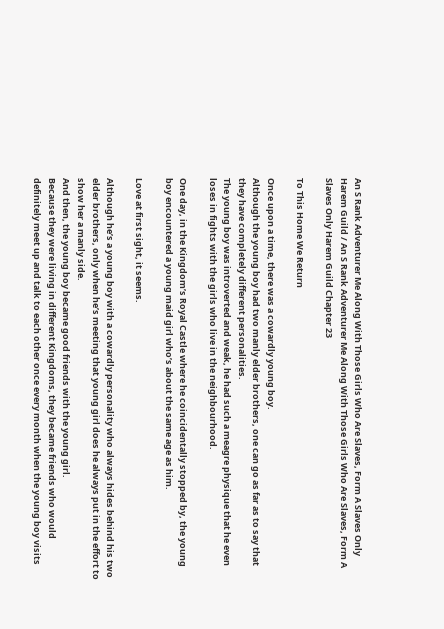An S Rank Adventurer Me Along With Those Girls Who Are Slaves, Form A Slaves Only Harem Guild / An S Rank Adventurer Me Along With Those Girls Who Are Slaves, Form A Slaves Only Harem Guild Chapter 23

To This Home We Return

Once upon a time, there was a cowardly young boy.
Although the young boy had two manly elder brothers, one can go as far as to say that they have completely different personalities.
The young boy was introverted and weak, he had such a meagre physique that he even loses in fights with the girls who live in the neighbourhood.

One day, in the Kingdom’s Royal Castle where he coincidentally stopped by, the young boy encountered a young maid girl who’s about the same age as him.

Love at first sight, it seems.

Although he’s a young boy with a cowardly personality who always hides behind his two elder brothers, only when he’s meeting that young girl does he always put in the effort to show her a manly side.
And then, the young boy became good friends with the young girl.
Because they were living in different Kingdoms, they became friends who would definitely meet up and talk to each other once every month when the young boy visits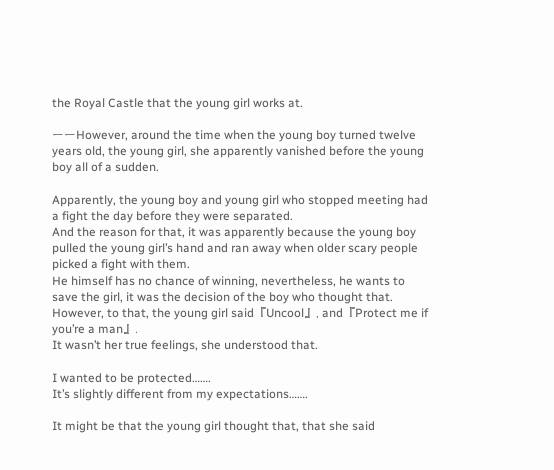the Royal Castle that the young girl works at.

ーーHowever, around the time when the young boy turned twelve years old, the young girl, she apparently vanished before the young boy all of a sudden.

Apparently, the young boy and young girl who stopped meeting had a fight the day before they were separated.
And the reason for that, it was apparently because the young boy pulled the young girl’s hand and ran away when older scary people picked a fight with them.
He himself has no chance of winning, nevertheless, he wants to save the girl, it was the decision of the boy who thought that.
However, to that, the young girl said『Uncool』, and『Protect me if you’re a man』.
It wasn’t her true feelings, she understood that.

I wanted to be protected…….
It’s slightly different from my expectations…….

It might be that the young girl thought that, that she said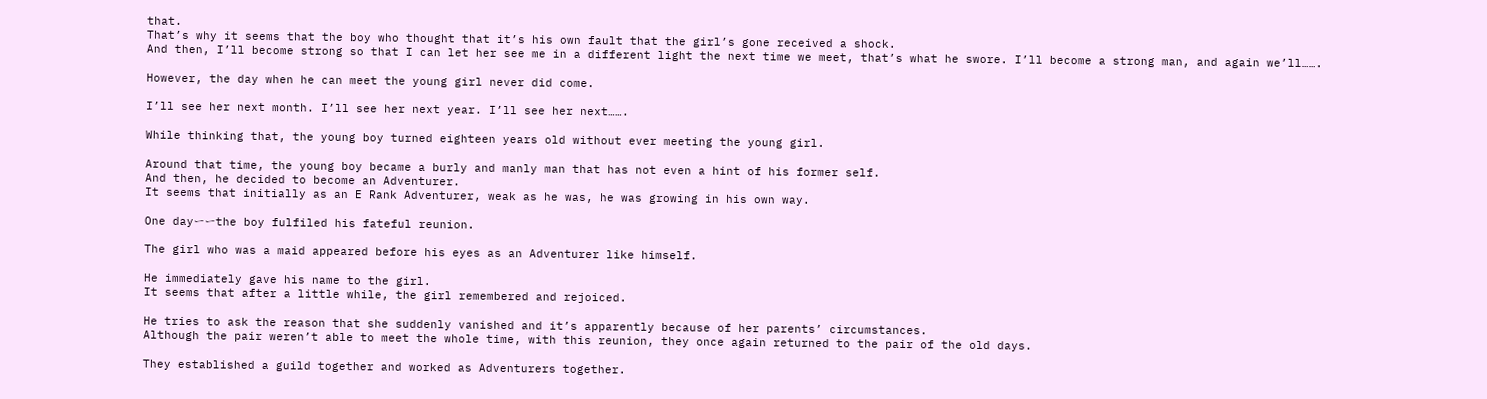that.
That’s why it seems that the boy who thought that it’s his own fault that the girl’s gone received a shock.
And then, I’ll become strong so that I can let her see me in a different light the next time we meet, that’s what he swore. I’ll become a strong man, and again we’ll…….

However, the day when he can meet the young girl never did come.

I’ll see her next month. I’ll see her next year. I’ll see her next…….

While thinking that, the young boy turned eighteen years old without ever meeting the young girl.

Around that time, the young boy became a burly and manly man that has not even a hint of his former self.
And then, he decided to become an Adventurer.
It seems that initially as an E Rank Adventurer, weak as he was, he was growing in his own way.

One dayーーthe boy fulfiled his fateful reunion.

The girl who was a maid appeared before his eyes as an Adventurer like himself.

He immediately gave his name to the girl.
It seems that after a little while, the girl remembered and rejoiced.

He tries to ask the reason that she suddenly vanished and it’s apparently because of her parents’ circumstances.
Although the pair weren’t able to meet the whole time, with this reunion, they once again returned to the pair of the old days.

They established a guild together and worked as Adventurers together.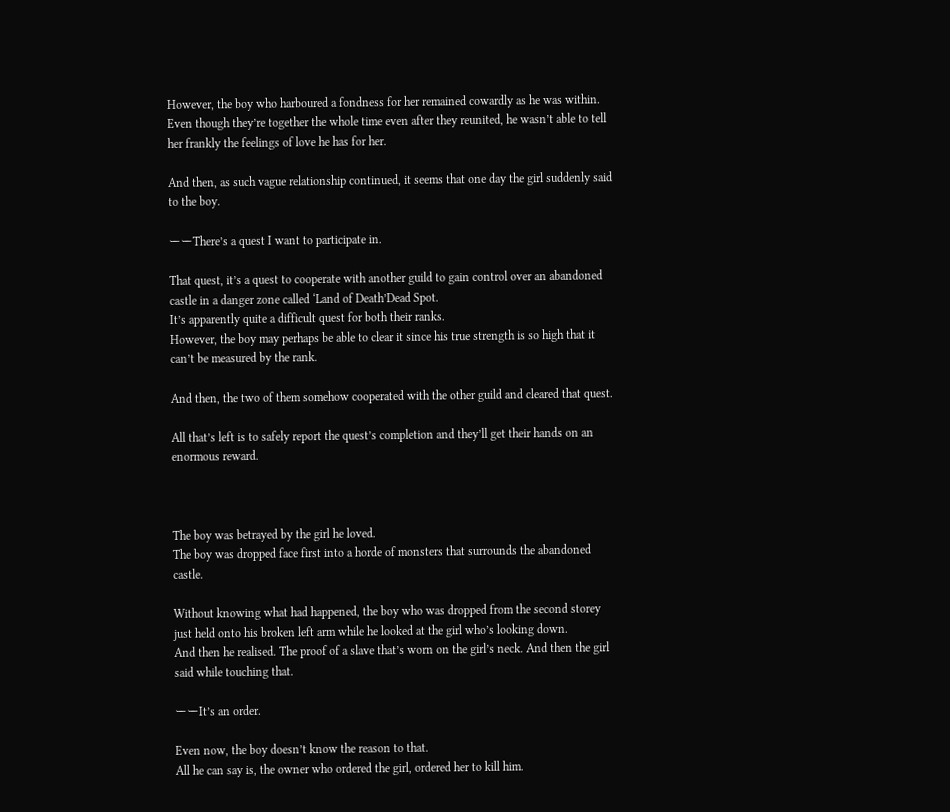However, the boy who harboured a fondness for her remained cowardly as he was within.
Even though they’re together the whole time even after they reunited, he wasn’t able to tell her frankly the feelings of love he has for her.

And then, as such vague relationship continued, it seems that one day the girl suddenly said to the boy.

ーーThere’s a quest I want to participate in.

That quest, it’s a quest to cooperate with another guild to gain control over an abandoned castle in a danger zone called ‘Land of Death’Dead Spot.
It’s apparently quite a difficult quest for both their ranks.
However, the boy may perhaps be able to clear it since his true strength is so high that it can’t be measured by the rank.

And then, the two of them somehow cooperated with the other guild and cleared that quest.

All that’s left is to safely report the quest’s completion and they’ll get their hands on an enormous reward.



The boy was betrayed by the girl he loved.
The boy was dropped face first into a horde of monsters that surrounds the abandoned castle.

Without knowing what had happened, the boy who was dropped from the second storey just held onto his broken left arm while he looked at the girl who’s looking down.
And then he realised. The proof of a slave that’s worn on the girl’s neck. And then the girl said while touching that.

ーーIt’s an order.

Even now, the boy doesn’t know the reason to that.
All he can say is, the owner who ordered the girl, ordered her to kill him.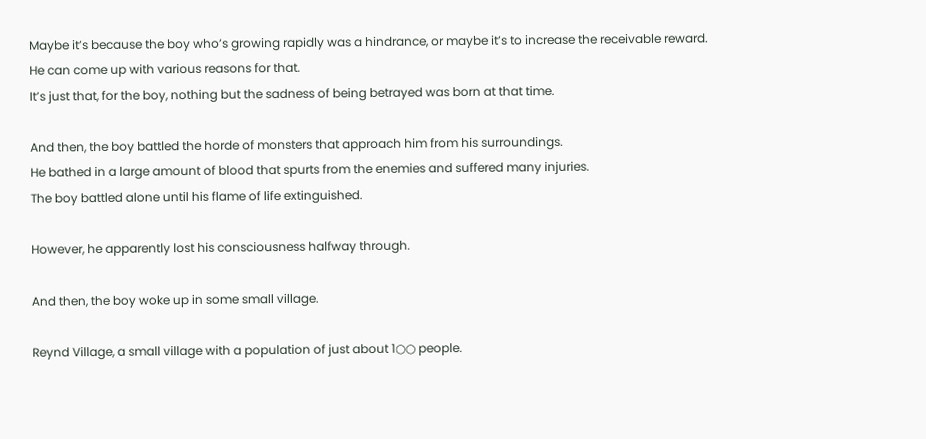Maybe it’s because the boy who’s growing rapidly was a hindrance, or maybe it’s to increase the receivable reward.
He can come up with various reasons for that.
It’s just that, for the boy, nothing but the sadness of being betrayed was born at that time.

And then, the boy battled the horde of monsters that approach him from his surroundings.
He bathed in a large amount of blood that spurts from the enemies and suffered many injuries.
The boy battled alone until his flame of life extinguished.

However, he apparently lost his consciousness halfway through.

And then, the boy woke up in some small village.

Reynd Village, a small village with a population of just about 1○○ people.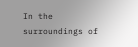In the surroundings of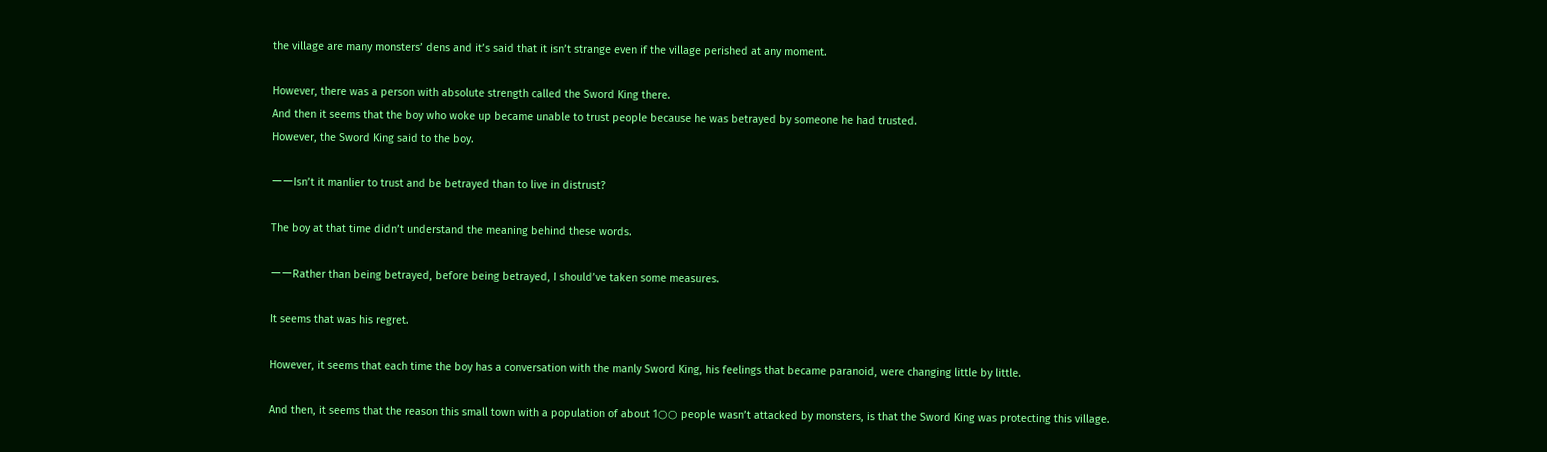the village are many monsters’ dens and it’s said that it isn’t strange even if the village perished at any moment.

However, there was a person with absolute strength called the Sword King there.
And then it seems that the boy who woke up became unable to trust people because he was betrayed by someone he had trusted.
However, the Sword King said to the boy.

ーーIsn’t it manlier to trust and be betrayed than to live in distrust?

The boy at that time didn’t understand the meaning behind these words.

ーーRather than being betrayed, before being betrayed, I should’ve taken some measures.

It seems that was his regret.

However, it seems that each time the boy has a conversation with the manly Sword King, his feelings that became paranoid, were changing little by little.

And then, it seems that the reason this small town with a population of about 1○○ people wasn’t attacked by monsters, is that the Sword King was protecting this village.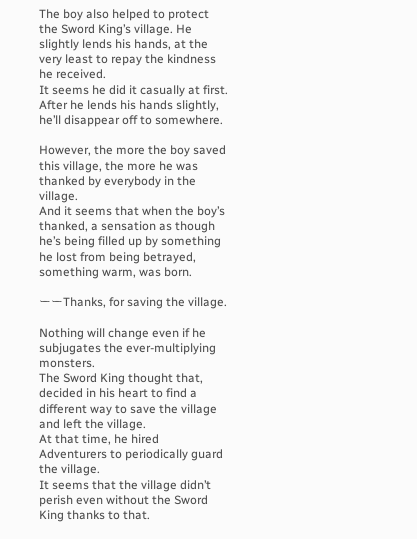The boy also helped to protect the Sword King’s village. He slightly lends his hands, at the very least to repay the kindness he received.
It seems he did it casually at first. After he lends his hands slightly, he’ll disappear off to somewhere.

However, the more the boy saved this village, the more he was thanked by everybody in the village.
And it seems that when the boy’s thanked, a sensation as though he’s being filled up by something he lost from being betrayed, something warm, was born.

ーーThanks, for saving the village.

Nothing will change even if he subjugates the ever-multiplying monsters.
The Sword King thought that, decided in his heart to find a different way to save the village and left the village.
At that time, he hired Adventurers to periodically guard the village.
It seems that the village didn’t perish even without the Sword King thanks to that.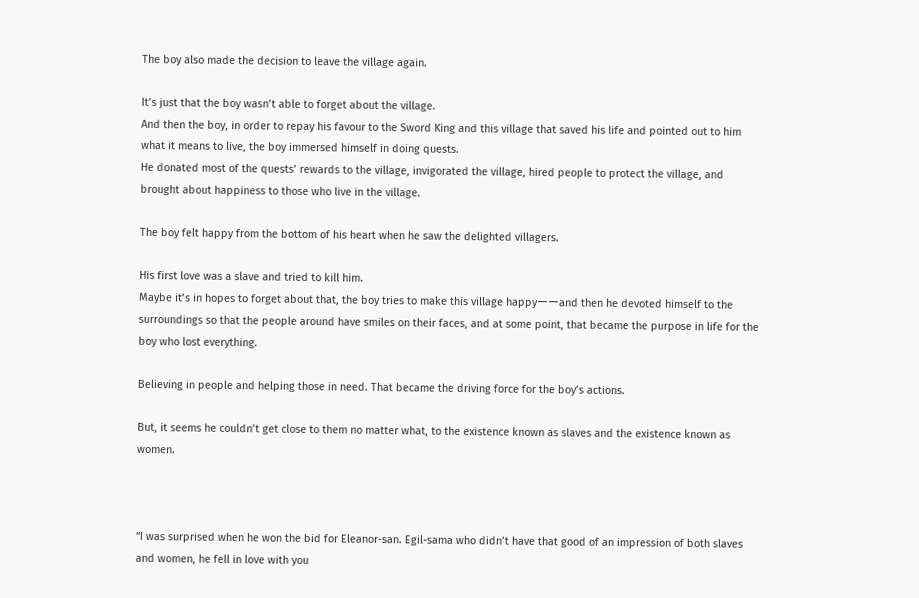The boy also made the decision to leave the village again.

It’s just that the boy wasn’t able to forget about the village.
And then the boy, in order to repay his favour to the Sword King and this village that saved his life and pointed out to him what it means to live, the boy immersed himself in doing quests.
He donated most of the quests’ rewards to the village, invigorated the village, hired people to protect the village, and brought about happiness to those who live in the village.

The boy felt happy from the bottom of his heart when he saw the delighted villagers.

His first love was a slave and tried to kill him.
Maybe it’s in hopes to forget about that, the boy tries to make this village happyーーand then he devoted himself to the surroundings so that the people around have smiles on their faces, and at some point, that became the purpose in life for the boy who lost everything.

Believing in people and helping those in need. That became the driving force for the boy’s actions.

But, it seems he couldn’t get close to them no matter what, to the existence known as slaves and the existence known as women.



“I was surprised when he won the bid for Eleanor-san. Egil-sama who didn’t have that good of an impression of both slaves and women, he fell in love with you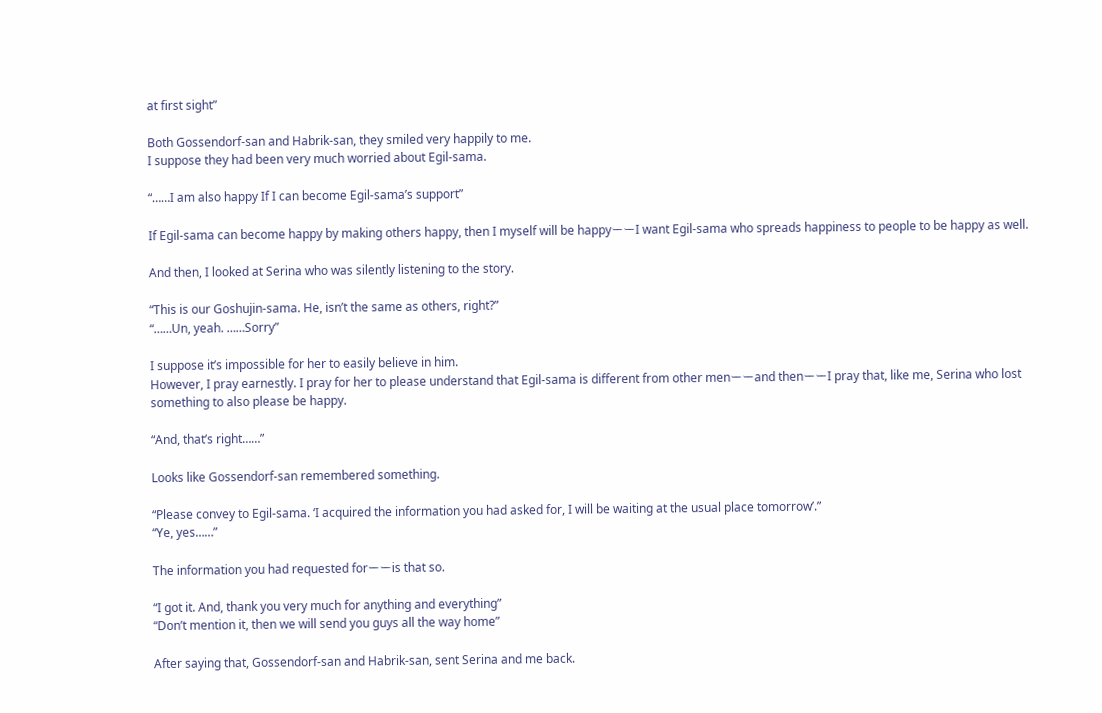at first sight”

Both Gossendorf-san and Habrik-san, they smiled very happily to me.
I suppose they had been very much worried about Egil-sama.

“……I am also happy If I can become Egil-sama’s support”

If Egil-sama can become happy by making others happy, then I myself will be happyーーI want Egil-sama who spreads happiness to people to be happy as well.

And then, I looked at Serina who was silently listening to the story.

“This is our Goshujin-sama. He, isn’t the same as others, right?”
“……Un, yeah. ……Sorry”

I suppose it’s impossible for her to easily believe in him.
However, I pray earnestly. I pray for her to please understand that Egil-sama is different from other menーーand thenーーI pray that, like me, Serina who lost something to also please be happy.

“And, that’s right……”

Looks like Gossendorf-san remembered something.

“Please convey to Egil-sama. ‘I acquired the information you had asked for, I will be waiting at the usual place tomorrow’.”
“Ye, yes……”

The information you had requested forーーis that so.

“I got it. And, thank you very much for anything and everything”
“Don’t mention it, then we will send you guys all the way home”

After saying that, Gossendorf-san and Habrik-san, sent Serina and me back.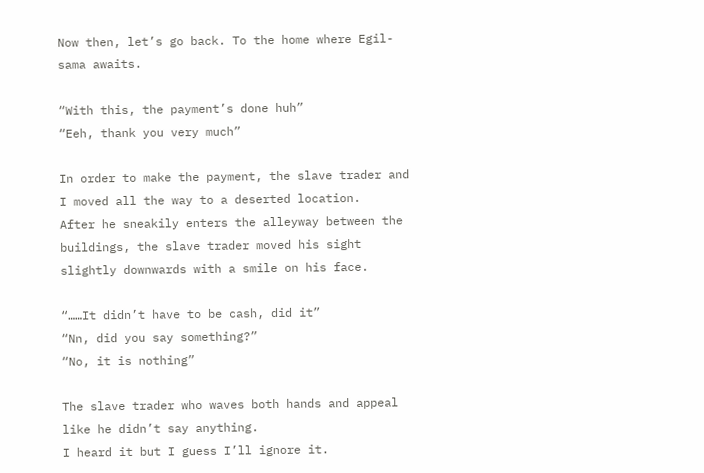Now then, let’s go back. To the home where Egil-sama awaits.

“With this, the payment’s done huh”
“Eeh, thank you very much”

In order to make the payment, the slave trader and I moved all the way to a deserted location.
After he sneakily enters the alleyway between the buildings, the slave trader moved his sight slightly downwards with a smile on his face.

“……It didn’t have to be cash, did it”
“Nn, did you say something?”
“No, it is nothing”

The slave trader who waves both hands and appeal like he didn’t say anything.
I heard it but I guess I’ll ignore it.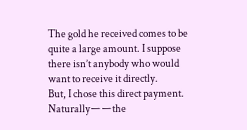The gold he received comes to be quite a large amount. I suppose there isn’t anybody who would want to receive it directly.
But, I chose this direct payment.
Naturallyーーthe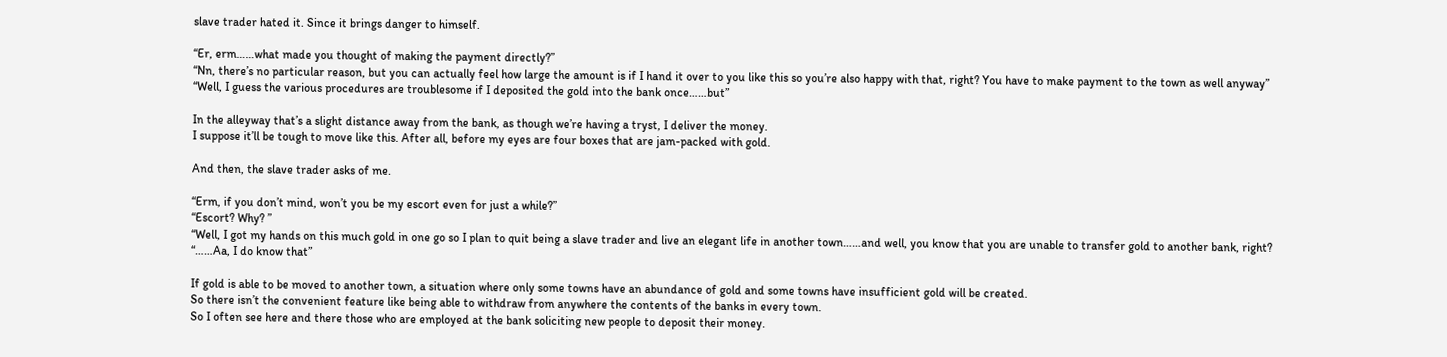slave trader hated it. Since it brings danger to himself.

“Er, erm……what made you thought of making the payment directly?”
“Nn, there’s no particular reason, but you can actually feel how large the amount is if I hand it over to you like this so you’re also happy with that, right? You have to make payment to the town as well anyway”
“Well, I guess the various procedures are troublesome if I deposited the gold into the bank once……but”

In the alleyway that’s a slight distance away from the bank, as though we’re having a tryst, I deliver the money.
I suppose it’ll be tough to move like this. After all, before my eyes are four boxes that are jam-packed with gold.

And then, the slave trader asks of me.

“Erm, if you don’t mind, won’t you be my escort even for just a while?”
“Escort? Why? ”
“Well, I got my hands on this much gold in one go so I plan to quit being a slave trader and live an elegant life in another town……and well, you know that you are unable to transfer gold to another bank, right?
“……Aa, I do know that”

If gold is able to be moved to another town, a situation where only some towns have an abundance of gold and some towns have insufficient gold will be created.
So there isn’t the convenient feature like being able to withdraw from anywhere the contents of the banks in every town.
So I often see here and there those who are employed at the bank soliciting new people to deposit their money.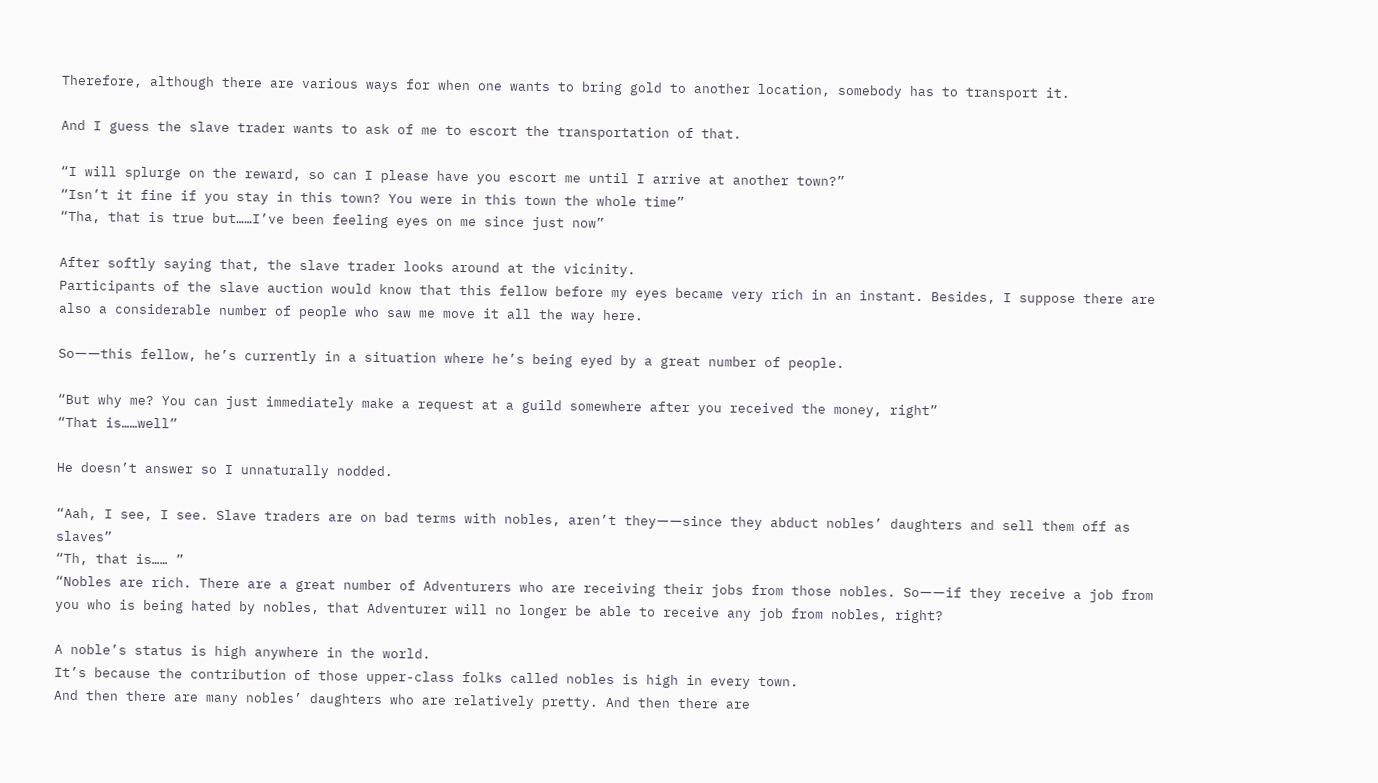Therefore, although there are various ways for when one wants to bring gold to another location, somebody has to transport it.

And I guess the slave trader wants to ask of me to escort the transportation of that.

“I will splurge on the reward, so can I please have you escort me until I arrive at another town?”
“Isn’t it fine if you stay in this town? You were in this town the whole time”
“Tha, that is true but……I’ve been feeling eyes on me since just now”

After softly saying that, the slave trader looks around at the vicinity.
Participants of the slave auction would know that this fellow before my eyes became very rich in an instant. Besides, I suppose there are also a considerable number of people who saw me move it all the way here.

Soーーthis fellow, he’s currently in a situation where he’s being eyed by a great number of people.

“But why me? You can just immediately make a request at a guild somewhere after you received the money, right”
“That is……well”

He doesn’t answer so I unnaturally nodded.

“Aah, I see, I see. Slave traders are on bad terms with nobles, aren’t theyーーsince they abduct nobles’ daughters and sell them off as slaves”
“Th, that is…… ”
“Nobles are rich. There are a great number of Adventurers who are receiving their jobs from those nobles. Soーーif they receive a job from you who is being hated by nobles, that Adventurer will no longer be able to receive any job from nobles, right?

A noble’s status is high anywhere in the world.
It’s because the contribution of those upper-class folks called nobles is high in every town.
And then there are many nobles’ daughters who are relatively pretty. And then there are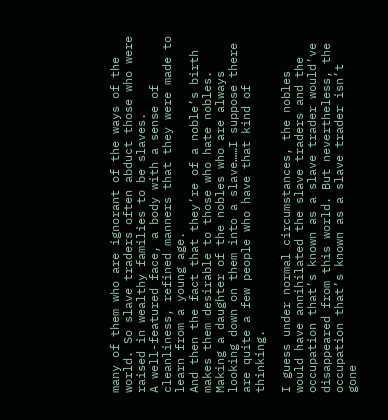many of them who are ignorant of the ways of the world. So slave traders often abduct those who were raised in wealthy families to be slaves.
A well-featured face, a body with a sense of cleanliness, refined manners that they were made to learn from a young age.
And then the fact that they’re of a noble’s birth makes them desirable to those who hate nobles.
Making a daughter of the nobles who are always looking down on them into a slave……I suppose there are quite a few people who have that kind of thinking.

I guess under normal circumstances, the nobles would have annihilated the slave traders and the occupation that’s known as a slave trader would’ve disappeared from this world. But nevertheless, the occupation that’s known as a slave trader isn’t gone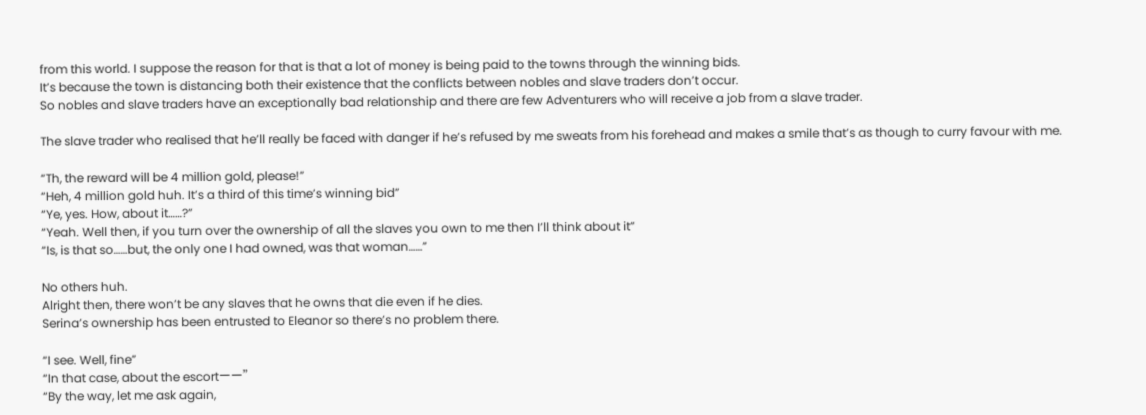from this world. I suppose the reason for that is that a lot of money is being paid to the towns through the winning bids.
It’s because the town is distancing both their existence that the conflicts between nobles and slave traders don’t occur.
So nobles and slave traders have an exceptionally bad relationship and there are few Adventurers who will receive a job from a slave trader.

The slave trader who realised that he’ll really be faced with danger if he’s refused by me sweats from his forehead and makes a smile that’s as though to curry favour with me.

“Th, the reward will be 4 million gold, please!”
“Heh, 4 million gold huh. It’s a third of this time’s winning bid”
“Ye, yes. How, about it……?”
“Yeah. Well then, if you turn over the ownership of all the slaves you own to me then I’ll think about it”
“Is, is that so……but, the only one I had owned, was that woman……”

No others huh.
Alright then, there won’t be any slaves that he owns that die even if he dies.
Serina’s ownership has been entrusted to Eleanor so there’s no problem there.

“I see. Well, fine”
“In that case, about the escortーー”
“By the way, let me ask again,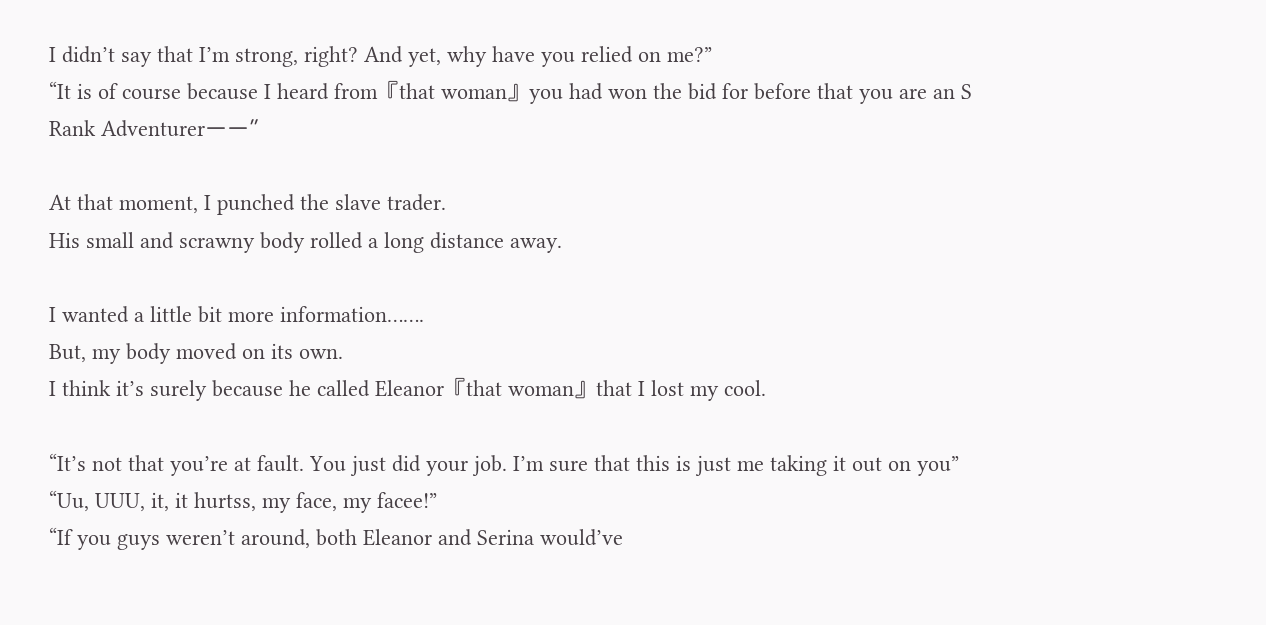I didn’t say that I’m strong, right? And yet, why have you relied on me?”
“It is of course because I heard from『that woman』you had won the bid for before that you are an S Rank Adventurerーー”

At that moment, I punched the slave trader.
His small and scrawny body rolled a long distance away.

I wanted a little bit more information…….
But, my body moved on its own.
I think it’s surely because he called Eleanor『that woman』that I lost my cool.

“It’s not that you’re at fault. You just did your job. I’m sure that this is just me taking it out on you”
“Uu, UUU, it, it hurtss, my face, my facee!”
“If you guys weren’t around, both Eleanor and Serina would’ve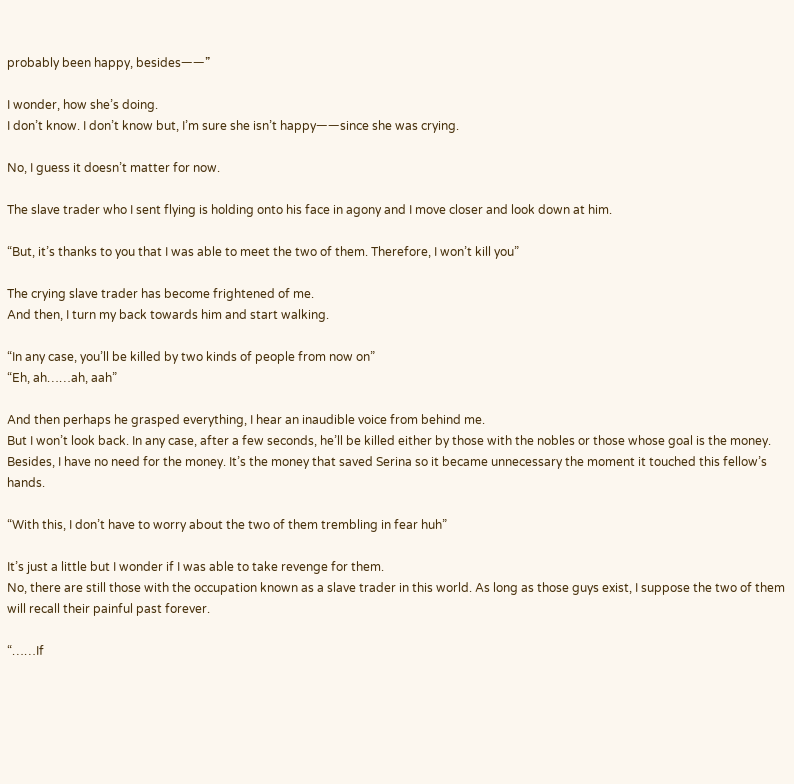probably been happy, besidesーー”

I wonder, how she’s doing.
I don’t know. I don’t know but, I’m sure she isn’t happyーーsince she was crying.

No, I guess it doesn’t matter for now.

The slave trader who I sent flying is holding onto his face in agony and I move closer and look down at him.

“But, it’s thanks to you that I was able to meet the two of them. Therefore, I won’t kill you”

The crying slave trader has become frightened of me.
And then, I turn my back towards him and start walking.

“In any case, you’ll be killed by two kinds of people from now on”
“Eh, ah……ah, aah”

And then perhaps he grasped everything, I hear an inaudible voice from behind me.
But I won’t look back. In any case, after a few seconds, he’ll be killed either by those with the nobles or those whose goal is the money.
Besides, I have no need for the money. It’s the money that saved Serina so it became unnecessary the moment it touched this fellow’s hands.

“With this, I don’t have to worry about the two of them trembling in fear huh”

It’s just a little but I wonder if I was able to take revenge for them.
No, there are still those with the occupation known as a slave trader in this world. As long as those guys exist, I suppose the two of them will recall their painful past forever.

“……If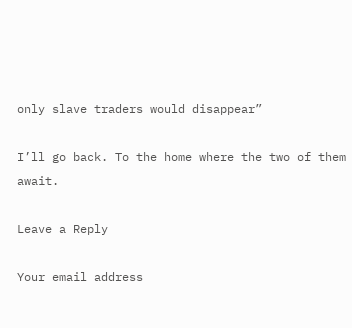only slave traders would disappear”

I’ll go back. To the home where the two of them await.

Leave a Reply

Your email address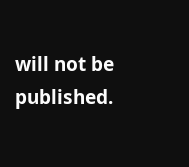will not be published.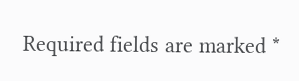Required fields are marked *